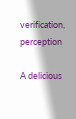verification, perception

A delicious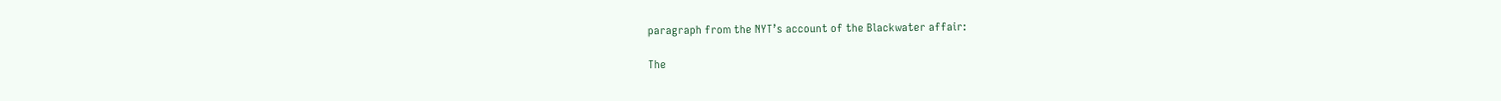paragraph from the NYT’s account of the Blackwater affair:

The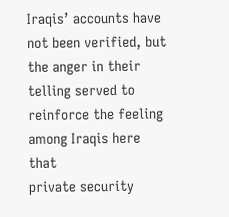Iraqis’ accounts have not been verified, but the anger in their
telling served to reinforce the feeling among Iraqis here that
private security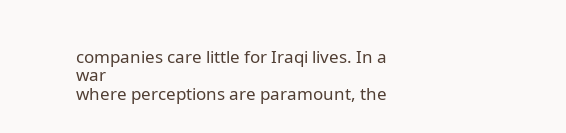companies care little for Iraqi lives. In a war
where perceptions are paramount, the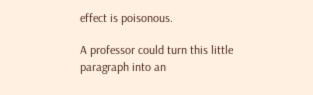effect is poisonous.

A professor could turn this little paragraph into an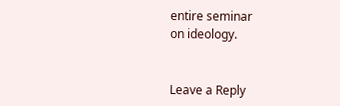entire seminar
on ideology.


Leave a Reply